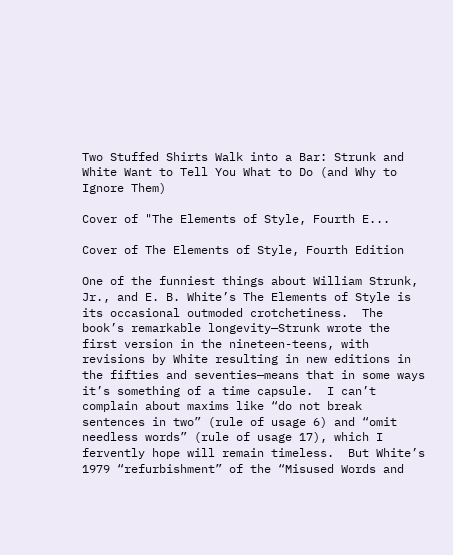Two Stuffed Shirts Walk into a Bar: Strunk and White Want to Tell You What to Do (and Why to Ignore Them)

Cover of "The Elements of Style, Fourth E...

Cover of The Elements of Style, Fourth Edition

One of the funniest things about William Strunk, Jr., and E. B. White’s The Elements of Style is its occasional outmoded crotchetiness.  The book’s remarkable longevity—Strunk wrote the first version in the nineteen-teens, with revisions by White resulting in new editions in the fifties and seventies—means that in some ways it’s something of a time capsule.  I can’t complain about maxims like “do not break sentences in two” (rule of usage 6) and “omit needless words” (rule of usage 17), which I fervently hope will remain timeless.  But White’s 1979 “refurbishment” of the “Misused Words and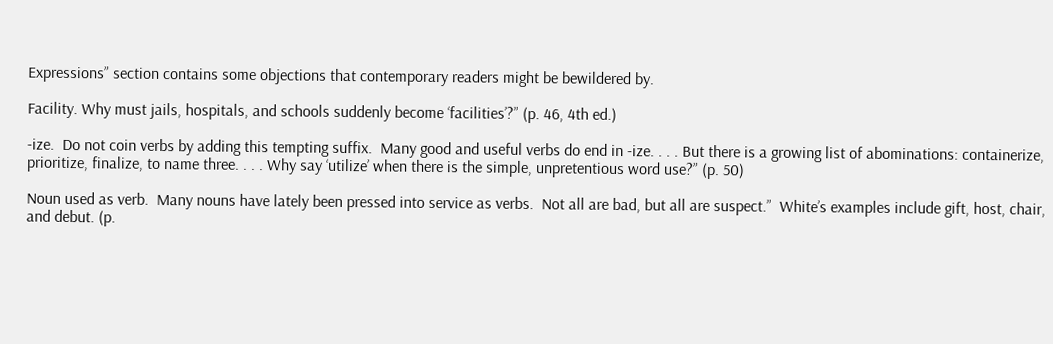Expressions” section contains some objections that contemporary readers might be bewildered by.

Facility. Why must jails, hospitals, and schools suddenly become ‘facilities’?” (p. 46, 4th ed.)

-ize.  Do not coin verbs by adding this tempting suffix.  Many good and useful verbs do end in -ize. . . . But there is a growing list of abominations: containerize, prioritize, finalize, to name three. . . . Why say ‘utilize’ when there is the simple, unpretentious word use?” (p. 50)

Noun used as verb.  Many nouns have lately been pressed into service as verbs.  Not all are bad, but all are suspect.”  White’s examples include gift, host, chair, and debut. (p.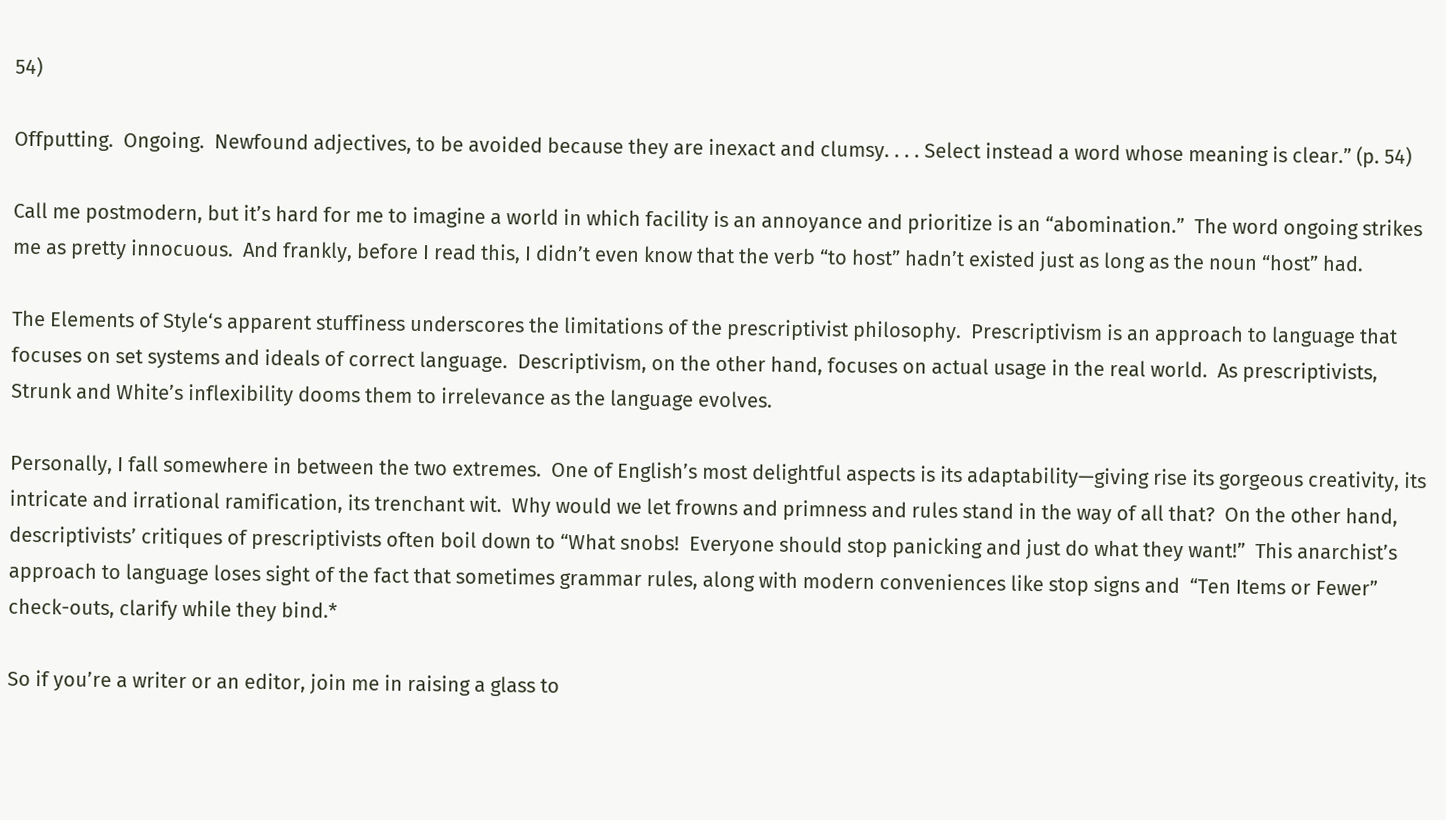54)

Offputting.  Ongoing.  Newfound adjectives, to be avoided because they are inexact and clumsy. . . . Select instead a word whose meaning is clear.” (p. 54)

Call me postmodern, but it’s hard for me to imagine a world in which facility is an annoyance and prioritize is an “abomination.”  The word ongoing strikes me as pretty innocuous.  And frankly, before I read this, I didn’t even know that the verb “to host” hadn’t existed just as long as the noun “host” had.

The Elements of Style‘s apparent stuffiness underscores the limitations of the prescriptivist philosophy.  Prescriptivism is an approach to language that focuses on set systems and ideals of correct language.  Descriptivism, on the other hand, focuses on actual usage in the real world.  As prescriptivists, Strunk and White’s inflexibility dooms them to irrelevance as the language evolves.

Personally, I fall somewhere in between the two extremes.  One of English’s most delightful aspects is its adaptability—giving rise its gorgeous creativity, its intricate and irrational ramification, its trenchant wit.  Why would we let frowns and primness and rules stand in the way of all that?  On the other hand, descriptivists’ critiques of prescriptivists often boil down to “What snobs!  Everyone should stop panicking and just do what they want!”  This anarchist’s approach to language loses sight of the fact that sometimes grammar rules, along with modern conveniences like stop signs and  “Ten Items or Fewer” check-outs, clarify while they bind.*

So if you’re a writer or an editor, join me in raising a glass to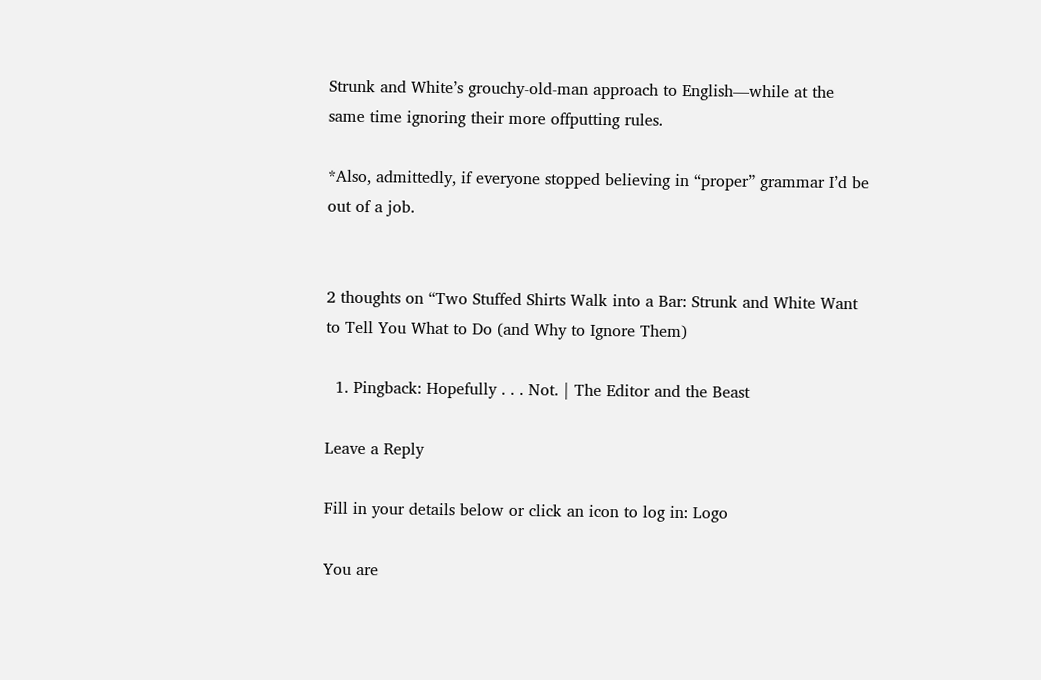Strunk and White’s grouchy-old-man approach to English—while at the same time ignoring their more offputting rules.

*Also, admittedly, if everyone stopped believing in “proper” grammar I’d be out of a job.


2 thoughts on “Two Stuffed Shirts Walk into a Bar: Strunk and White Want to Tell You What to Do (and Why to Ignore Them)

  1. Pingback: Hopefully . . . Not. | The Editor and the Beast

Leave a Reply

Fill in your details below or click an icon to log in: Logo

You are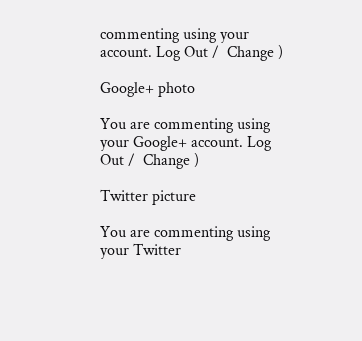commenting using your account. Log Out /  Change )

Google+ photo

You are commenting using your Google+ account. Log Out /  Change )

Twitter picture

You are commenting using your Twitter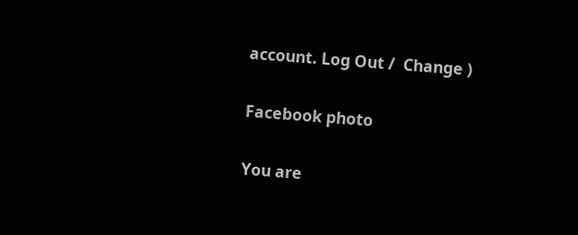account. Log Out /  Change )

Facebook photo

You are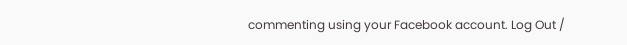commenting using your Facebook account. Log Out /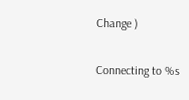Change )

Connecting to %s